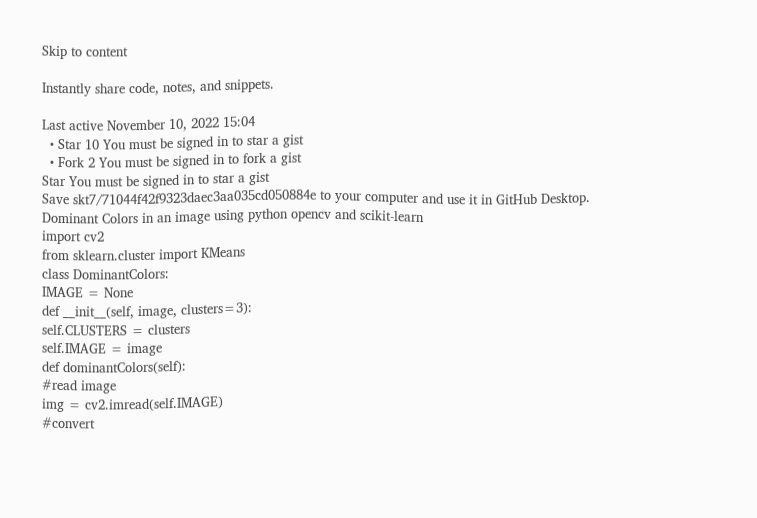Skip to content

Instantly share code, notes, and snippets.

Last active November 10, 2022 15:04
  • Star 10 You must be signed in to star a gist
  • Fork 2 You must be signed in to fork a gist
Star You must be signed in to star a gist
Save skt7/71044f42f9323daec3aa035cd050884e to your computer and use it in GitHub Desktop.
Dominant Colors in an image using python opencv and scikit-learn
import cv2
from sklearn.cluster import KMeans
class DominantColors:
IMAGE = None
def __init__(self, image, clusters=3):
self.CLUSTERS = clusters
self.IMAGE = image
def dominantColors(self):
#read image
img = cv2.imread(self.IMAGE)
#convert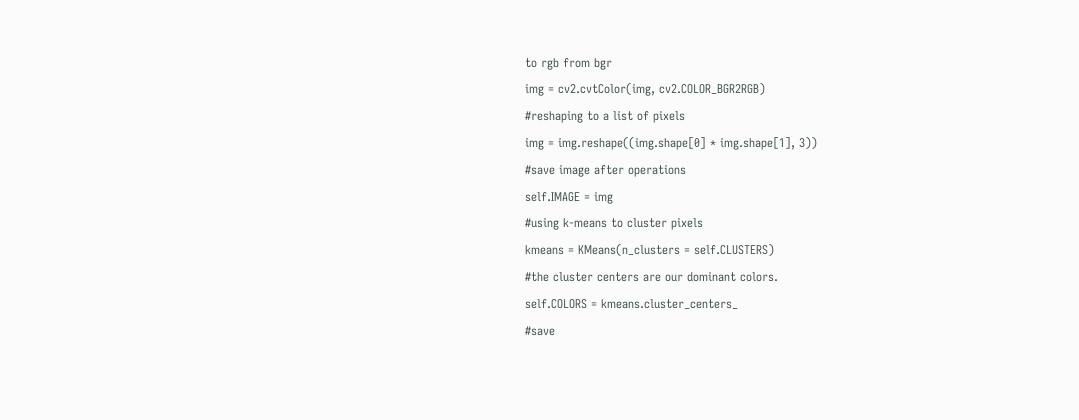to rgb from bgr
img = cv2.cvtColor(img, cv2.COLOR_BGR2RGB)
#reshaping to a list of pixels
img = img.reshape((img.shape[0] * img.shape[1], 3))
#save image after operations
self.IMAGE = img
#using k-means to cluster pixels
kmeans = KMeans(n_clusters = self.CLUSTERS)
#the cluster centers are our dominant colors.
self.COLORS = kmeans.cluster_centers_
#save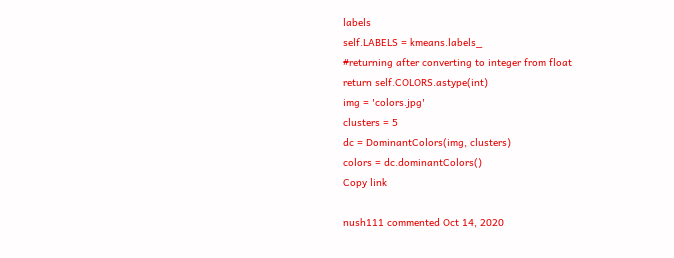labels
self.LABELS = kmeans.labels_
#returning after converting to integer from float
return self.COLORS.astype(int)
img = 'colors.jpg'
clusters = 5
dc = DominantColors(img, clusters)
colors = dc.dominantColors()
Copy link

nush111 commented Oct 14, 2020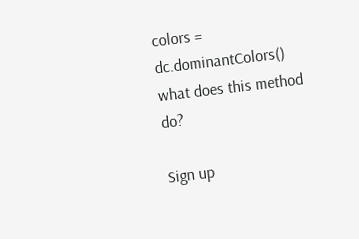colors = dc.dominantColors() what does this method do?

Sign up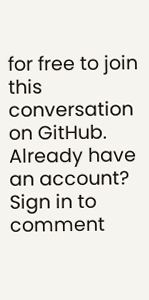for free to join this conversation on GitHub. Already have an account? Sign in to comment